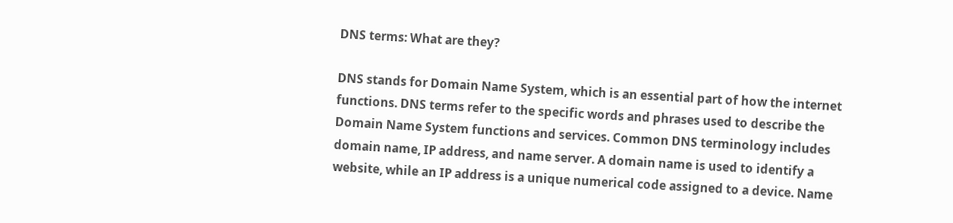DNS terms: What are they?

DNS stands for Domain Name System, which is an essential part of how the internet functions. DNS terms refer to the specific words and phrases used to describe the Domain Name System functions and services. Common DNS terminology includes domain name, IP address, and name server. A domain name is used to identify a website, while an IP address is a unique numerical code assigned to a device. Name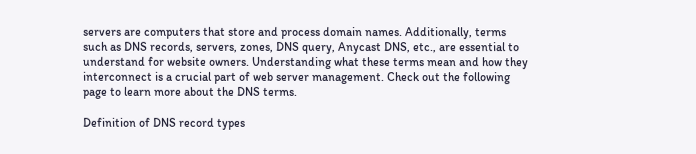servers are computers that store and process domain names. Additionally, terms such as DNS records, servers, zones, DNS query, Anycast DNS, etc., are essential to understand for website owners. Understanding what these terms mean and how they interconnect is a crucial part of web server management. Check out the following page to learn more about the DNS terms.

Definition of DNS record types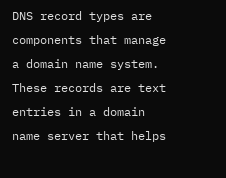DNS record types are components that manage a domain name system. These records are text entries in a domain name server that helps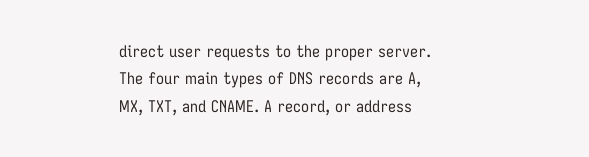direct user requests to the proper server. The four main types of DNS records are A, MX, TXT, and CNAME. A record, or address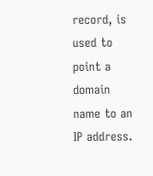record, is used to point a domain name to an IP address.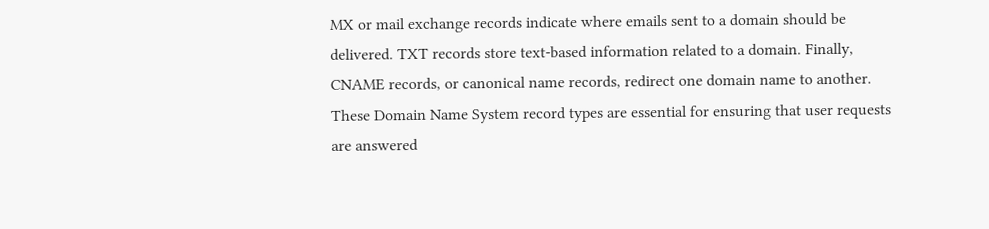MX or mail exchange records indicate where emails sent to a domain should be delivered. TXT records store text-based information related to a domain. Finally, CNAME records, or canonical name records, redirect one domain name to another. These Domain Name System record types are essential for ensuring that user requests are answered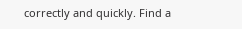correctly and quickly. Find a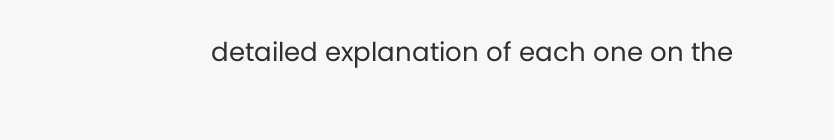detailed explanation of each one on the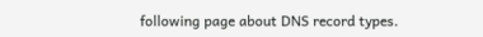following page about DNS record types.